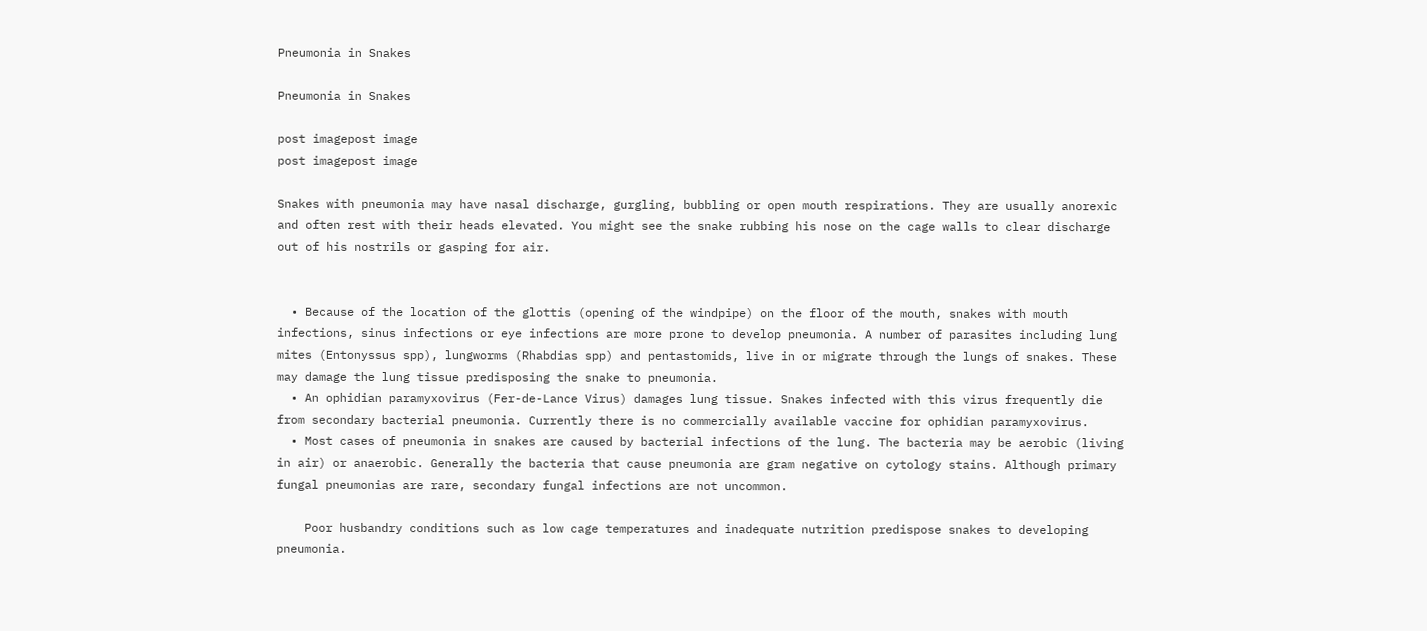Pneumonia in Snakes

Pneumonia in Snakes

post imagepost image
post imagepost image

Snakes with pneumonia may have nasal discharge, gurgling, bubbling or open mouth respirations. They are usually anorexic and often rest with their heads elevated. You might see the snake rubbing his nose on the cage walls to clear discharge out of his nostrils or gasping for air.


  • Because of the location of the glottis (opening of the windpipe) on the floor of the mouth, snakes with mouth infections, sinus infections or eye infections are more prone to develop pneumonia. A number of parasites including lung mites (Entonyssus spp), lungworms (Rhabdias spp) and pentastomids, live in or migrate through the lungs of snakes. These may damage the lung tissue predisposing the snake to pneumonia.
  • An ophidian paramyxovirus (Fer-de-Lance Virus) damages lung tissue. Snakes infected with this virus frequently die from secondary bacterial pneumonia. Currently there is no commercially available vaccine for ophidian paramyxovirus.
  • Most cases of pneumonia in snakes are caused by bacterial infections of the lung. The bacteria may be aerobic (living in air) or anaerobic. Generally the bacteria that cause pneumonia are gram negative on cytology stains. Although primary fungal pneumonias are rare, secondary fungal infections are not uncommon.

    Poor husbandry conditions such as low cage temperatures and inadequate nutrition predispose snakes to developing pneumonia.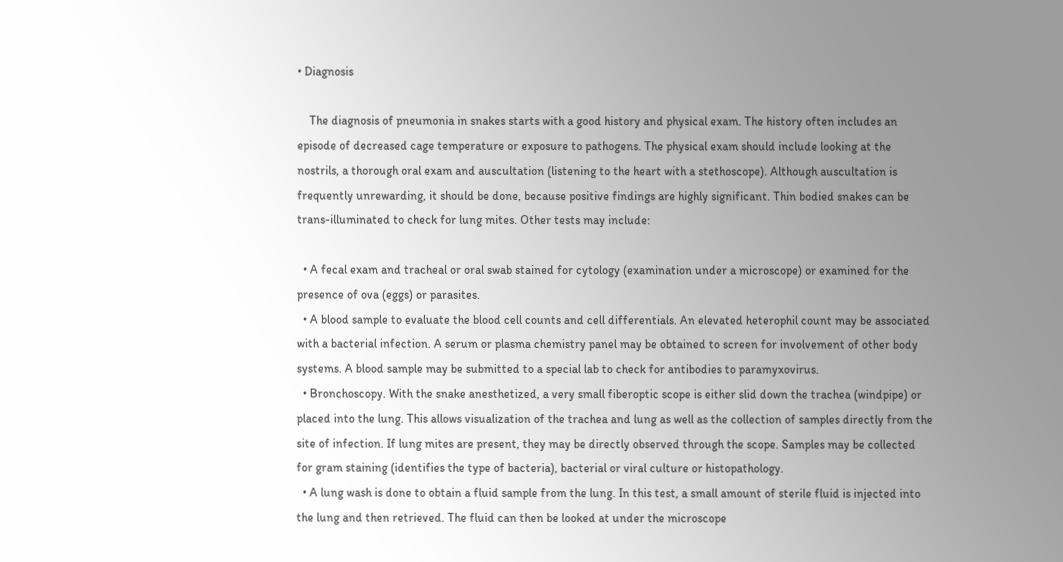• Diagnosis

    The diagnosis of pneumonia in snakes starts with a good history and physical exam. The history often includes an episode of decreased cage temperature or exposure to pathogens. The physical exam should include looking at the nostrils, a thorough oral exam and auscultation (listening to the heart with a stethoscope). Although auscultation is frequently unrewarding, it should be done, because positive findings are highly significant. Thin bodied snakes can be trans-illuminated to check for lung mites. Other tests may include:

  • A fecal exam and tracheal or oral swab stained for cytology (examination under a microscope) or examined for the presence of ova (eggs) or parasites.
  • A blood sample to evaluate the blood cell counts and cell differentials. An elevated heterophil count may be associated with a bacterial infection. A serum or plasma chemistry panel may be obtained to screen for involvement of other body systems. A blood sample may be submitted to a special lab to check for antibodies to paramyxovirus.
  • Bronchoscopy. With the snake anesthetized, a very small fiberoptic scope is either slid down the trachea (windpipe) or placed into the lung. This allows visualization of the trachea and lung as well as the collection of samples directly from the site of infection. If lung mites are present, they may be directly observed through the scope. Samples may be collected for gram staining (identifies the type of bacteria), bacterial or viral culture or histopathology.
  • A lung wash is done to obtain a fluid sample from the lung. In this test, a small amount of sterile fluid is injected into the lung and then retrieved. The fluid can then be looked at under the microscope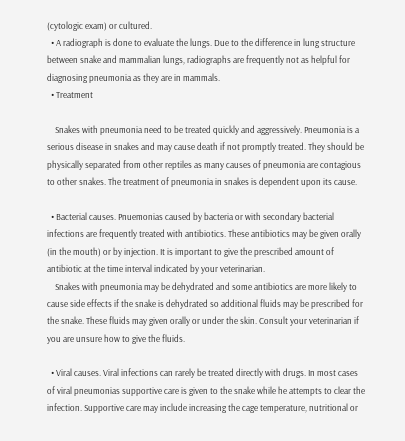(cytologic exam) or cultured.
  • A radiograph is done to evaluate the lungs. Due to the difference in lung structure between snake and mammalian lungs, radiographs are frequently not as helpful for diagnosing pneumonia as they are in mammals.
  • Treatment

    Snakes with pneumonia need to be treated quickly and aggressively. Pneumonia is a serious disease in snakes and may cause death if not promptly treated. They should be physically separated from other reptiles as many causes of pneumonia are contagious to other snakes. The treatment of pneumonia in snakes is dependent upon its cause.

  • Bacterial causes. Pnuemonias caused by bacteria or with secondary bacterial infections are frequently treated with antibiotics. These antibiotics may be given orally (in the mouth) or by injection. It is important to give the prescribed amount of antibiotic at the time interval indicated by your veterinarian.
    Snakes with pneumonia may be dehydrated and some antibiotics are more likely to cause side effects if the snake is dehydrated so additional fluids may be prescribed for the snake. These fluids may given orally or under the skin. Consult your veterinarian if you are unsure how to give the fluids.

  • Viral causes. Viral infections can rarely be treated directly with drugs. In most cases of viral pneumonias supportive care is given to the snake while he attempts to clear the infection. Supportive care may include increasing the cage temperature, nutritional or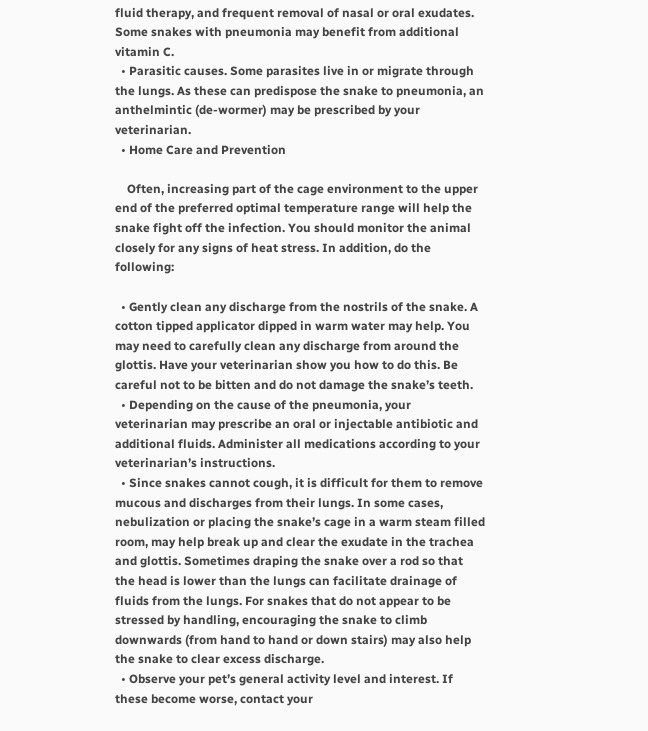fluid therapy, and frequent removal of nasal or oral exudates. Some snakes with pneumonia may benefit from additional vitamin C.
  • Parasitic causes. Some parasites live in or migrate through the lungs. As these can predispose the snake to pneumonia, an anthelmintic (de-wormer) may be prescribed by your veterinarian.
  • Home Care and Prevention

    Often, increasing part of the cage environment to the upper end of the preferred optimal temperature range will help the snake fight off the infection. You should monitor the animal closely for any signs of heat stress. In addition, do the following:

  • Gently clean any discharge from the nostrils of the snake. A cotton tipped applicator dipped in warm water may help. You may need to carefully clean any discharge from around the glottis. Have your veterinarian show you how to do this. Be careful not to be bitten and do not damage the snake’s teeth.
  • Depending on the cause of the pneumonia, your veterinarian may prescribe an oral or injectable antibiotic and additional fluids. Administer all medications according to your veterinarian’s instructions.
  • Since snakes cannot cough, it is difficult for them to remove mucous and discharges from their lungs. In some cases, nebulization or placing the snake’s cage in a warm steam filled room, may help break up and clear the exudate in the trachea and glottis. Sometimes draping the snake over a rod so that the head is lower than the lungs can facilitate drainage of fluids from the lungs. For snakes that do not appear to be stressed by handling, encouraging the snake to climb downwards (from hand to hand or down stairs) may also help the snake to clear excess discharge.
  • Observe your pet’s general activity level and interest. If these become worse, contact your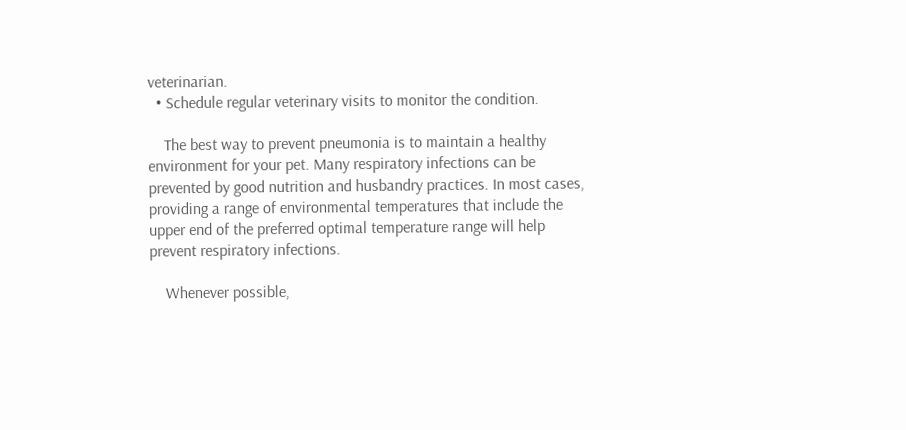veterinarian.
  • Schedule regular veterinary visits to monitor the condition.

    The best way to prevent pneumonia is to maintain a healthy environment for your pet. Many respiratory infections can be prevented by good nutrition and husbandry practices. In most cases, providing a range of environmental temperatures that include the upper end of the preferred optimal temperature range will help prevent respiratory infections.

    Whenever possible,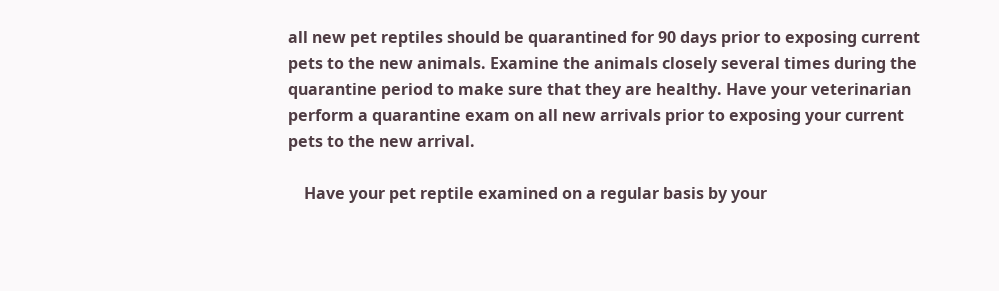all new pet reptiles should be quarantined for 90 days prior to exposing current pets to the new animals. Examine the animals closely several times during the quarantine period to make sure that they are healthy. Have your veterinarian perform a quarantine exam on all new arrivals prior to exposing your current pets to the new arrival.

    Have your pet reptile examined on a regular basis by your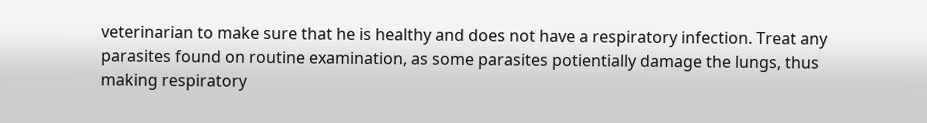veterinarian to make sure that he is healthy and does not have a respiratory infection. Treat any parasites found on routine examination, as some parasites potientially damage the lungs, thus making respiratory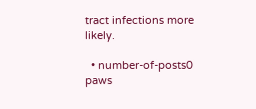tract infections more likely.

  • number-of-posts0 paws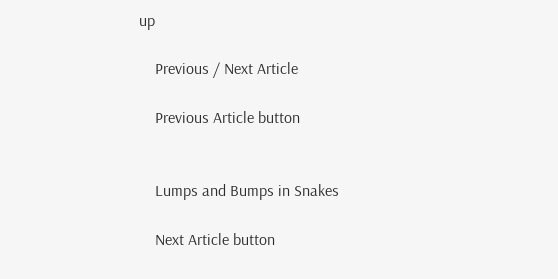up

    Previous / Next Article

    Previous Article button


    Lumps and Bumps in Snakes

    Next Article button